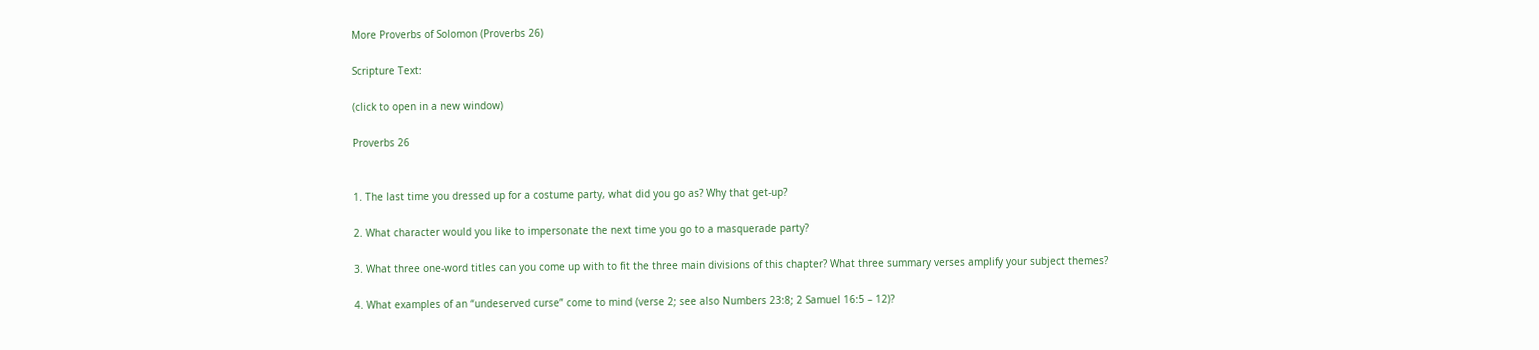More Proverbs of Solomon (Proverbs 26)

Scripture Text:

(click to open in a new window)

Proverbs 26


1. The last time you dressed up for a costume party, what did you go as? Why that get-up?

2. What character would you like to impersonate the next time you go to a masquerade party?

3. What three one-word titles can you come up with to fit the three main divisions of this chapter? What three summary verses amplify your subject themes?

4. What examples of an “undeserved curse” come to mind (verse 2; see also Numbers 23:8; 2 Samuel 16:5 – 12)?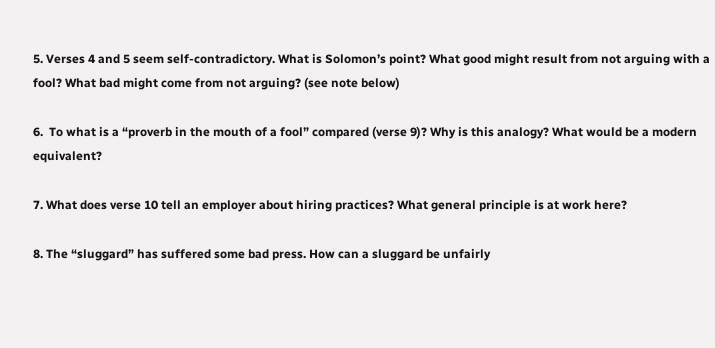5. Verses 4 and 5 seem self-contradictory. What is Solomon’s point? What good might result from not arguing with a fool? What bad might come from not arguing? (see note below)

6.  To what is a “proverb in the mouth of a fool” compared (verse 9)? Why is this analogy? What would be a modern equivalent?

7. What does verse 10 tell an employer about hiring practices? What general principle is at work here?

8. The “sluggard” has suffered some bad press. How can a sluggard be unfairly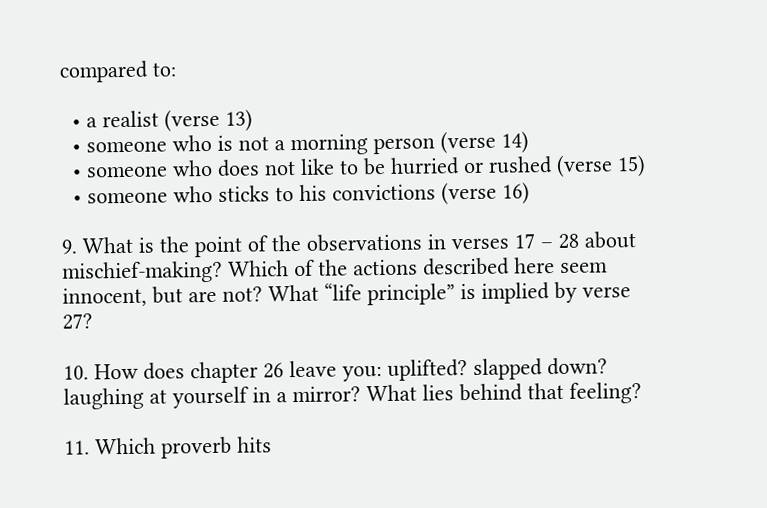compared to:

  • a realist (verse 13)
  • someone who is not a morning person (verse 14)
  • someone who does not like to be hurried or rushed (verse 15)
  • someone who sticks to his convictions (verse 16)

9. What is the point of the observations in verses 17 – 28 about mischief-making? Which of the actions described here seem innocent, but are not? What “life principle” is implied by verse 27?

10. How does chapter 26 leave you: uplifted? slapped down? laughing at yourself in a mirror? What lies behind that feeling?

11. Which proverb hits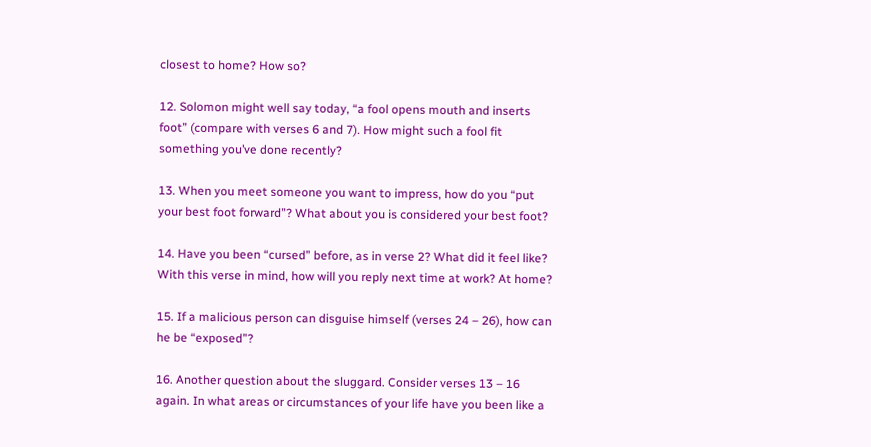closest to home? How so?

12. Solomon might well say today, “a fool opens mouth and inserts foot” (compare with verses 6 and 7). How might such a fool fit something you’ve done recently?

13. When you meet someone you want to impress, how do you “put your best foot forward”? What about you is considered your best foot?

14. Have you been “cursed” before, as in verse 2? What did it feel like? With this verse in mind, how will you reply next time at work? At home?

15. If a malicious person can disguise himself (verses 24 – 26), how can he be “exposed”?

16. Another question about the sluggard. Consider verses 13 – 16 again. In what areas or circumstances of your life have you been like a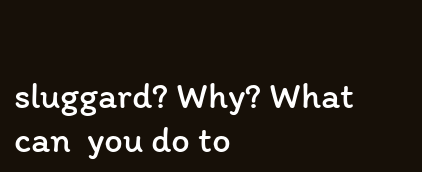sluggard? Why? What can  you do to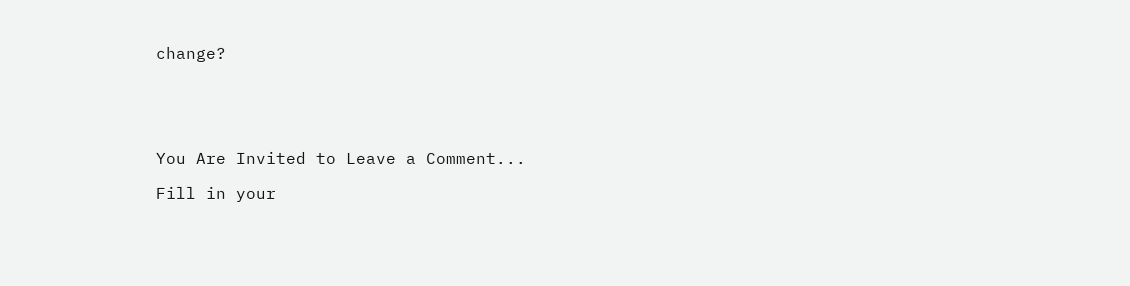change?





You Are Invited to Leave a Comment...

Fill in your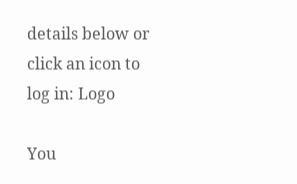details below or click an icon to log in: Logo

You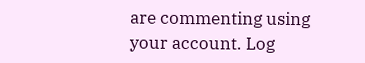are commenting using your account. Log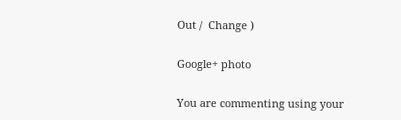Out /  Change )

Google+ photo

You are commenting using your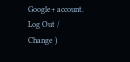Google+ account. Log Out /  Change )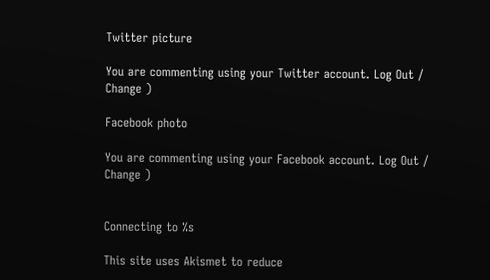Twitter picture

You are commenting using your Twitter account. Log Out /  Change )

Facebook photo

You are commenting using your Facebook account. Log Out /  Change )


Connecting to %s

This site uses Akismet to reduce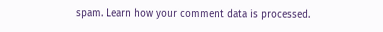spam. Learn how your comment data is processed.